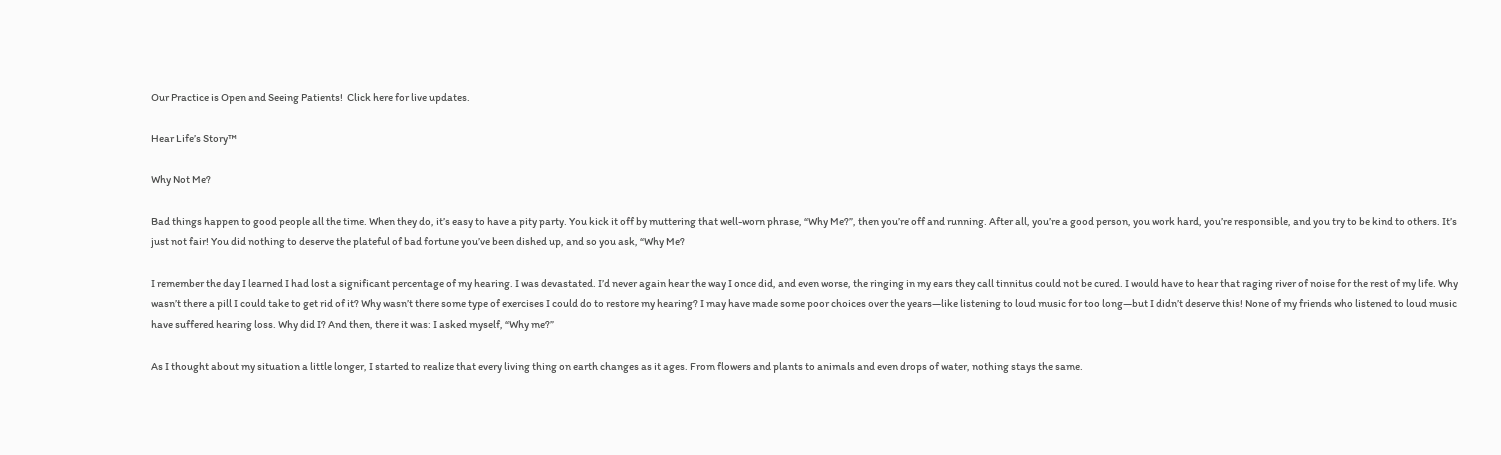Our Practice is Open and Seeing Patients!  Click here for live updates.

Hear Life’s Story™

Why Not Me?

Bad things happen to good people all the time. When they do, it’s easy to have a pity party. You kick it off by muttering that well-worn phrase, “Why Me?”, then you’re off and running. After all, you’re a good person, you work hard, you’re responsible, and you try to be kind to others. It’s just not fair! You did nothing to deserve the plateful of bad fortune you’ve been dished up, and so you ask, “Why Me?

I remember the day I learned I had lost a significant percentage of my hearing. I was devastated. I’d never again hear the way I once did, and even worse, the ringing in my ears they call tinnitus could not be cured. I would have to hear that raging river of noise for the rest of my life. Why wasn’t there a pill I could take to get rid of it? Why wasn’t there some type of exercises I could do to restore my hearing? I may have made some poor choices over the years—like listening to loud music for too long—but I didn’t deserve this! None of my friends who listened to loud music have suffered hearing loss. Why did I? And then, there it was: I asked myself, “Why me?”

As I thought about my situation a little longer, I started to realize that every living thing on earth changes as it ages. From flowers and plants to animals and even drops of water, nothing stays the same.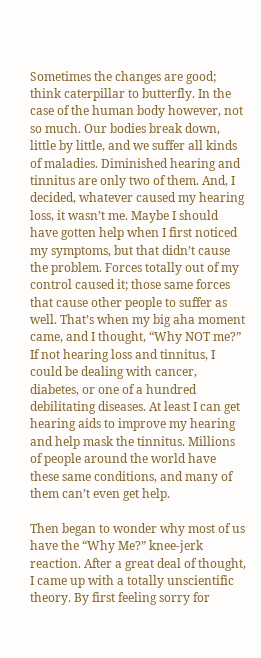Sometimes the changes are good; think caterpillar to butterfly. In the case of the human body however, not so much. Our bodies break down, little by little, and we suffer all kinds of maladies. Diminished hearing and tinnitus are only two of them. And, I decided, whatever caused my hearing loss, it wasn’t me. Maybe I should have gotten help when I first noticed my symptoms, but that didn’t cause the problem. Forces totally out of my control caused it; those same forces that cause other people to suffer as well. That’s when my big aha moment came, and I thought, “Why NOT me?” If not hearing loss and tinnitus, I could be dealing with cancer, diabetes, or one of a hundred debilitating diseases. At least I can get hearing aids to improve my hearing and help mask the tinnitus. Millions of people around the world have these same conditions, and many of them can’t even get help.

Then began to wonder why most of us have the “Why Me?” knee-jerk reaction. After a great deal of thought, I came up with a totally unscientific theory. By first feeling sorry for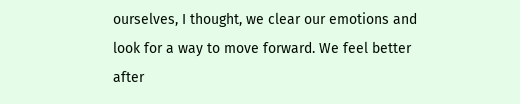ourselves, I thought, we clear our emotions and look for a way to move forward. We feel better after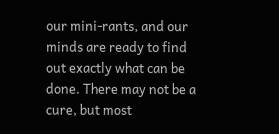our mini-rants, and our minds are ready to find out exactly what can be done. There may not be a cure, but most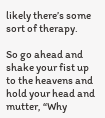likely there’s some sort of therapy.

So go ahead and shake your fist up to the heavens and hold your head and mutter, “Why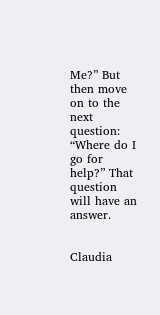Me?” But then move on to the next question: “Where do I go for help?” That question will have an answer.


Claudia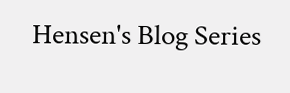Hensen's Blog Series